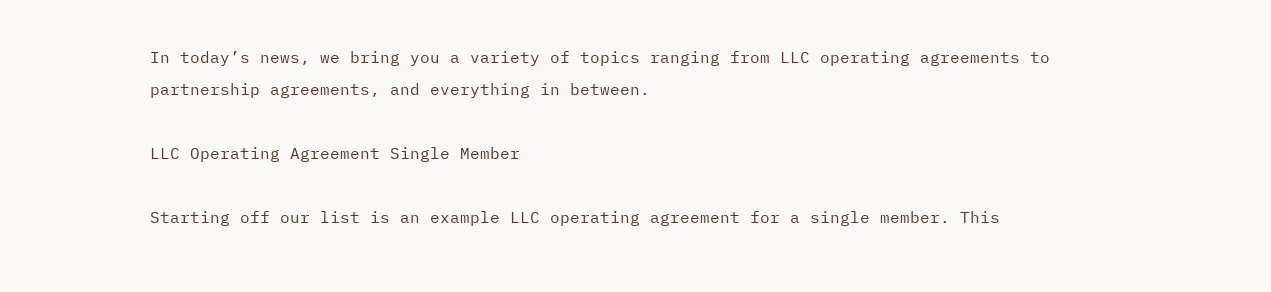In today’s news, we bring you a variety of topics ranging from LLC operating agreements to partnership agreements, and everything in between.

LLC Operating Agreement Single Member

Starting off our list is an example LLC operating agreement for a single member. This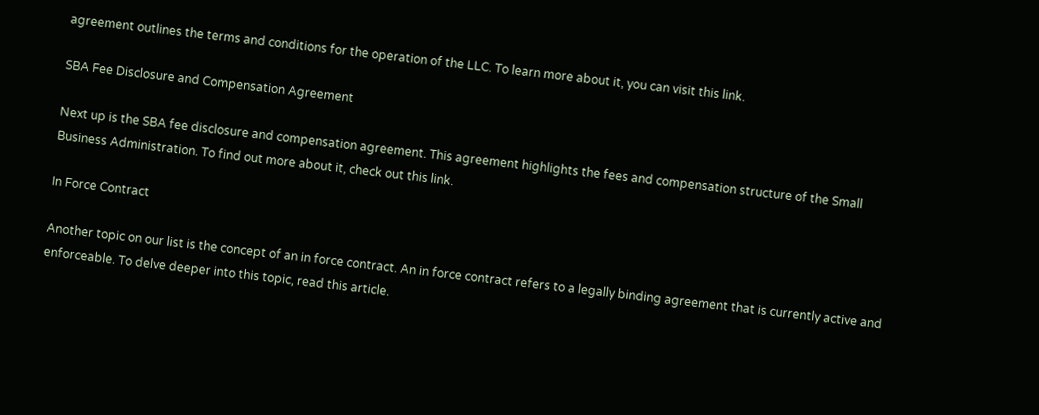agreement outlines the terms and conditions for the operation of the LLC. To learn more about it, you can visit this link.

SBA Fee Disclosure and Compensation Agreement

Next up is the SBA fee disclosure and compensation agreement. This agreement highlights the fees and compensation structure of the Small Business Administration. To find out more about it, check out this link.

In Force Contract

Another topic on our list is the concept of an in force contract. An in force contract refers to a legally binding agreement that is currently active and enforceable. To delve deeper into this topic, read this article.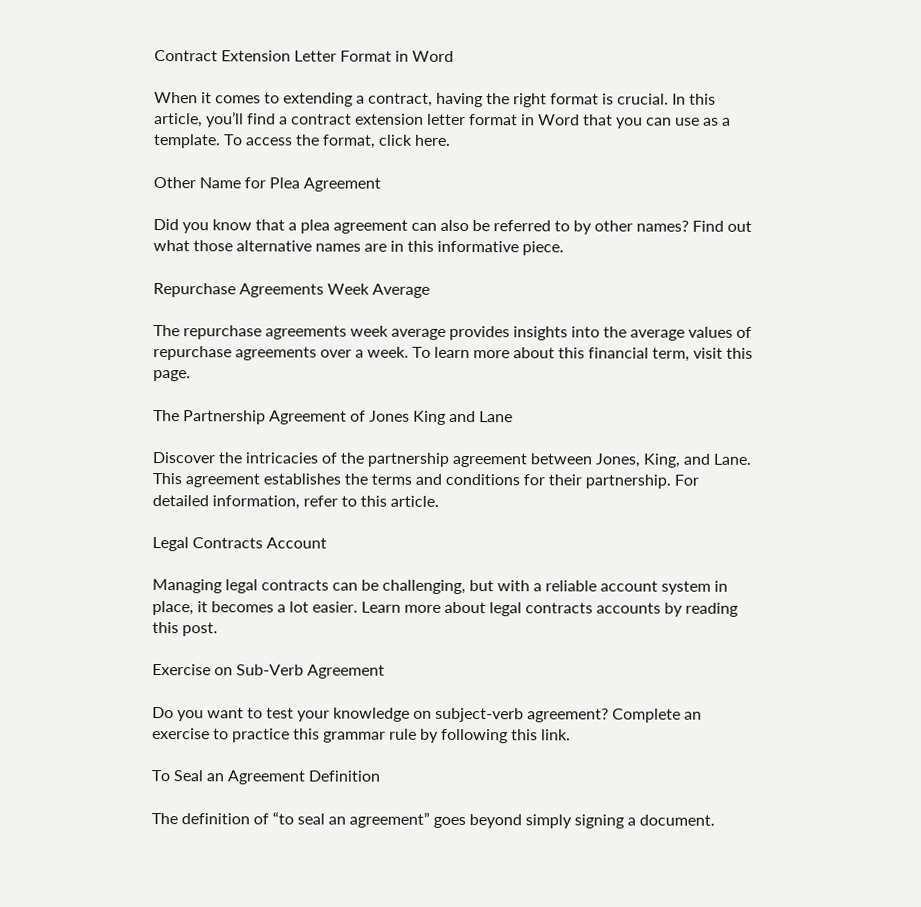Contract Extension Letter Format in Word

When it comes to extending a contract, having the right format is crucial. In this article, you’ll find a contract extension letter format in Word that you can use as a template. To access the format, click here.

Other Name for Plea Agreement

Did you know that a plea agreement can also be referred to by other names? Find out what those alternative names are in this informative piece.

Repurchase Agreements Week Average

The repurchase agreements week average provides insights into the average values of repurchase agreements over a week. To learn more about this financial term, visit this page.

The Partnership Agreement of Jones King and Lane

Discover the intricacies of the partnership agreement between Jones, King, and Lane. This agreement establishes the terms and conditions for their partnership. For detailed information, refer to this article.

Legal Contracts Account

Managing legal contracts can be challenging, but with a reliable account system in place, it becomes a lot easier. Learn more about legal contracts accounts by reading this post.

Exercise on Sub-Verb Agreement

Do you want to test your knowledge on subject-verb agreement? Complete an exercise to practice this grammar rule by following this link.

To Seal an Agreement Definition

The definition of “to seal an agreement” goes beyond simply signing a document.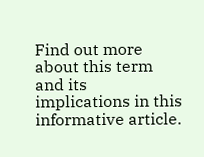Find out more about this term and its implications in this informative article.